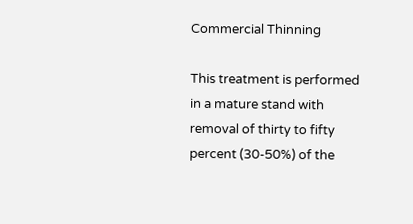Commercial Thinning

This treatment is performed in a mature stand with removal of thirty to fifty percent (30-50%) of the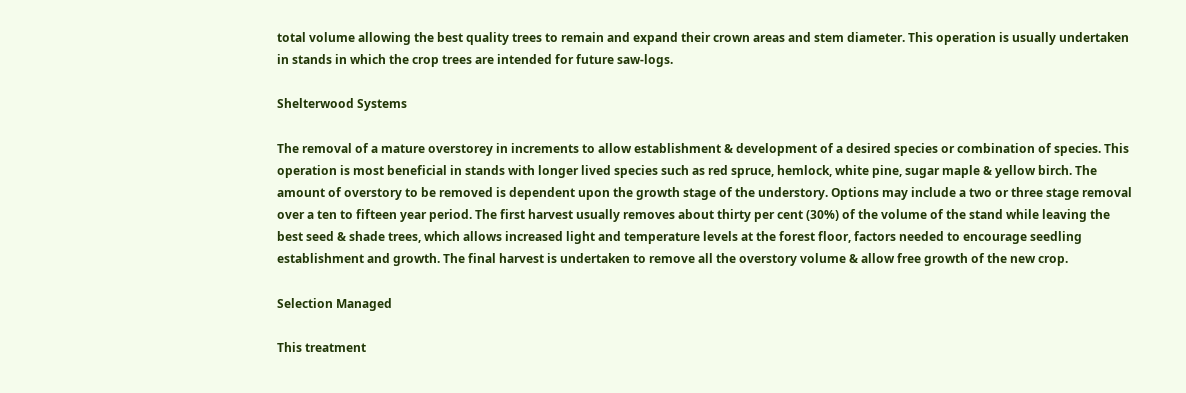total volume allowing the best quality trees to remain and expand their crown areas and stem diameter. This operation is usually undertaken in stands in which the crop trees are intended for future saw-logs.

Shelterwood Systems

The removal of a mature overstorey in increments to allow establishment & development of a desired species or combination of species. This operation is most beneficial in stands with longer lived species such as red spruce, hemlock, white pine, sugar maple & yellow birch. The amount of overstory to be removed is dependent upon the growth stage of the understory. Options may include a two or three stage removal over a ten to fifteen year period. The first harvest usually removes about thirty per cent (30%) of the volume of the stand while leaving the best seed & shade trees, which allows increased light and temperature levels at the forest floor, factors needed to encourage seedling establishment and growth. The final harvest is undertaken to remove all the overstory volume & allow free growth of the new crop.

Selection Managed

This treatment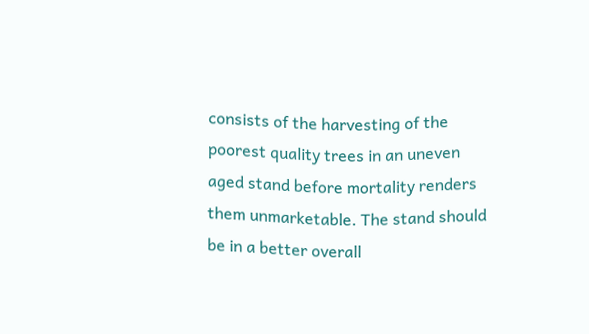consists of the harvesting of the poorest quality trees in an uneven aged stand before mortality renders them unmarketable. The stand should be in a better overall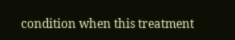condition when this treatment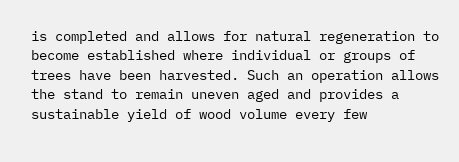is completed and allows for natural regeneration to become established where individual or groups of trees have been harvested. Such an operation allows the stand to remain uneven aged and provides a sustainable yield of wood volume every few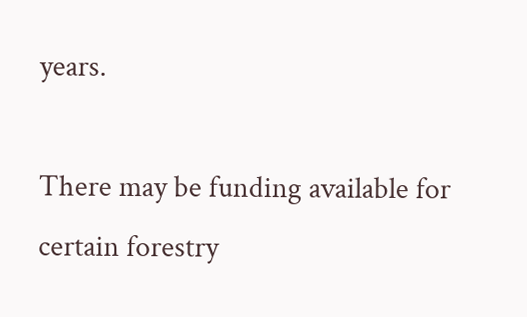years.

There may be funding available for certain forestry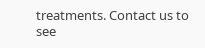treatments. Contact us to see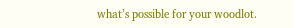what’s possible for your woodlot.